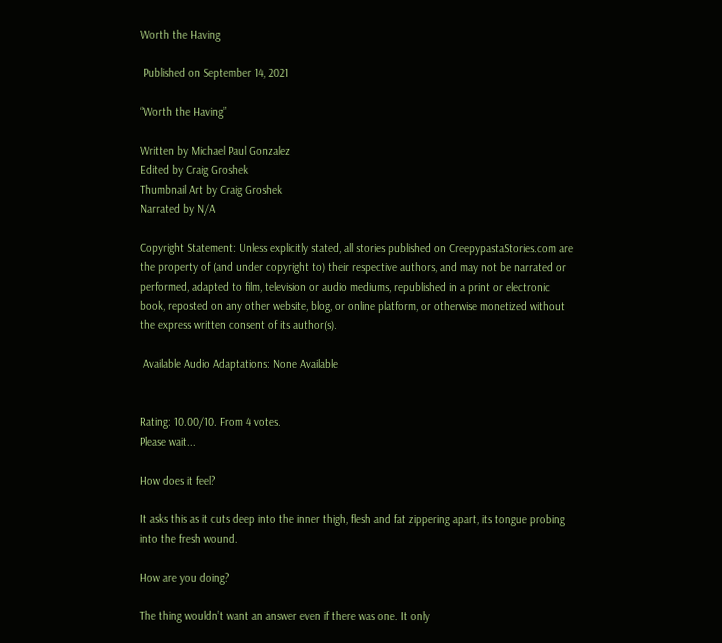Worth the Having

 Published on September 14, 2021

“Worth the Having”

Written by Michael Paul Gonzalez
Edited by Craig Groshek
Thumbnail Art by Craig Groshek
Narrated by N/A

Copyright Statement: Unless explicitly stated, all stories published on CreepypastaStories.com are the property of (and under copyright to) their respective authors, and may not be narrated or performed, adapted to film, television or audio mediums, republished in a print or electronic book, reposted on any other website, blog, or online platform, or otherwise monetized without the express written consent of its author(s).

 Available Audio Adaptations: None Available


Rating: 10.00/10. From 4 votes.
Please wait...

How does it feel?

It asks this as it cuts deep into the inner thigh, flesh and fat zippering apart, its tongue probing into the fresh wound.

How are you doing?

The thing wouldn’t want an answer even if there was one. It only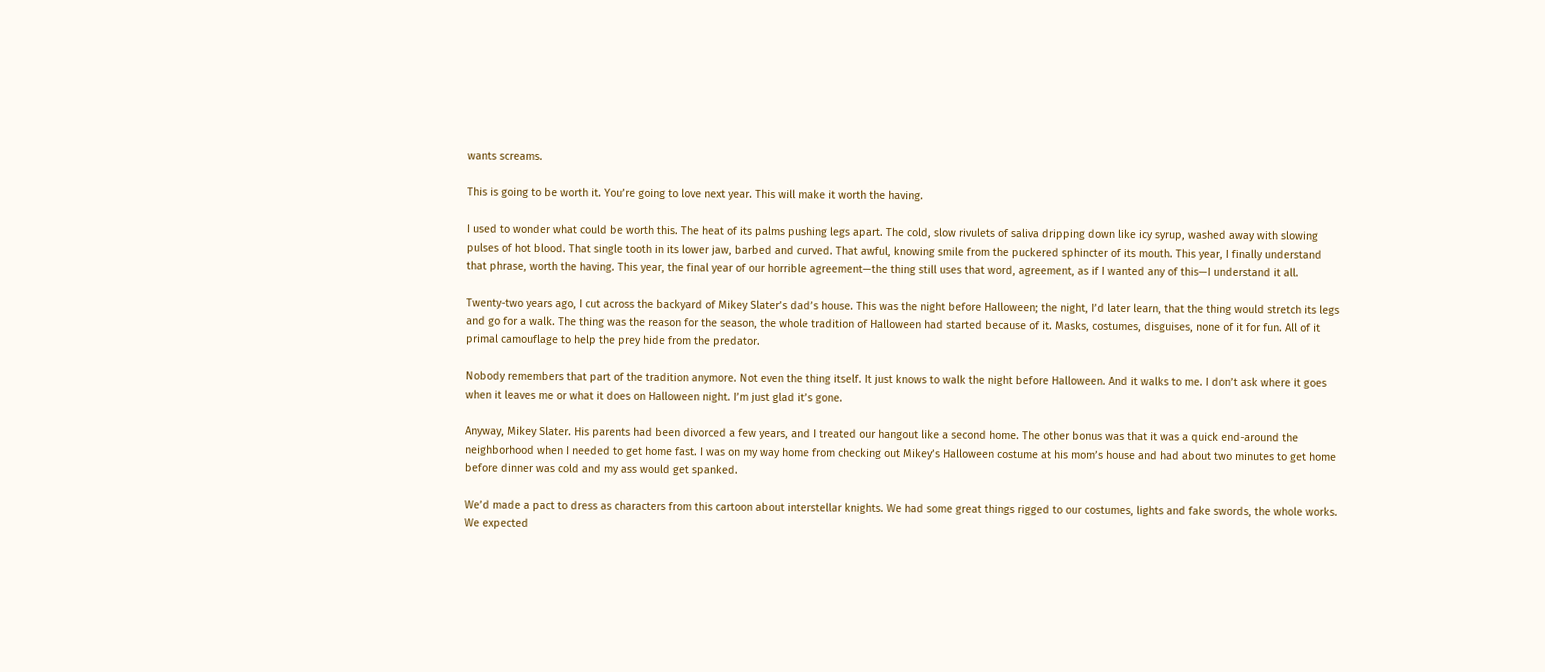wants screams.

This is going to be worth it. You’re going to love next year. This will make it worth the having.

I used to wonder what could be worth this. The heat of its palms pushing legs apart. The cold, slow rivulets of saliva dripping down like icy syrup, washed away with slowing pulses of hot blood. That single tooth in its lower jaw, barbed and curved. That awful, knowing smile from the puckered sphincter of its mouth. This year, I finally understand that phrase, worth the having. This year, the final year of our horrible agreement—the thing still uses that word, agreement, as if I wanted any of this—I understand it all.

Twenty-two years ago, I cut across the backyard of Mikey Slater’s dad’s house. This was the night before Halloween; the night, I’d later learn, that the thing would stretch its legs and go for a walk. The thing was the reason for the season, the whole tradition of Halloween had started because of it. Masks, costumes, disguises, none of it for fun. All of it primal camouflage to help the prey hide from the predator.

Nobody remembers that part of the tradition anymore. Not even the thing itself. It just knows to walk the night before Halloween. And it walks to me. I don’t ask where it goes when it leaves me or what it does on Halloween night. I’m just glad it’s gone.

Anyway, Mikey Slater. His parents had been divorced a few years, and I treated our hangout like a second home. The other bonus was that it was a quick end-around the neighborhood when I needed to get home fast. I was on my way home from checking out Mikey’s Halloween costume at his mom’s house and had about two minutes to get home before dinner was cold and my ass would get spanked.

We’d made a pact to dress as characters from this cartoon about interstellar knights. We had some great things rigged to our costumes, lights and fake swords, the whole works. We expected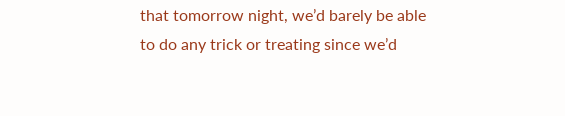that tomorrow night, we’d barely be able to do any trick or treating since we’d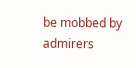be mobbed by admirers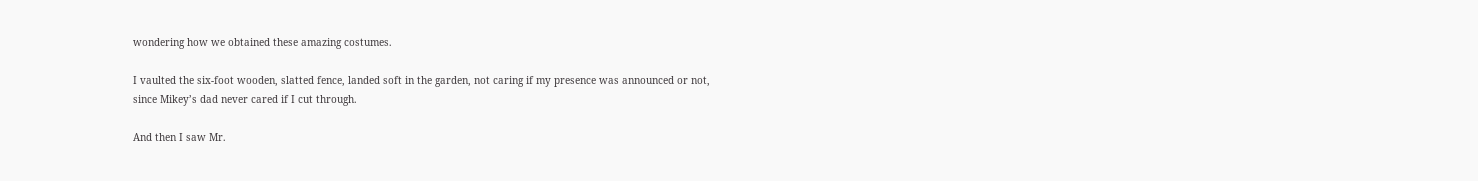wondering how we obtained these amazing costumes.

I vaulted the six-foot wooden, slatted fence, landed soft in the garden, not caring if my presence was announced or not, since Mikey’s dad never cared if I cut through.

And then I saw Mr.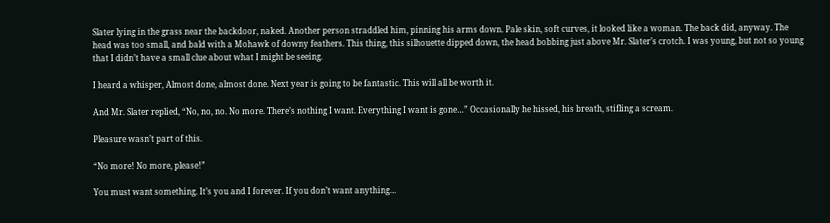Slater lying in the grass near the backdoor, naked. Another person straddled him, pinning his arms down. Pale skin, soft curves, it looked like a woman. The back did, anyway. The head was too small, and bald with a Mohawk of downy feathers. This thing, this silhouette dipped down, the head bobbing just above Mr. Slater’s crotch. I was young, but not so young that I didn’t have a small clue about what I might be seeing.

I heard a whisper, Almost done, almost done. Next year is going to be fantastic. This will all be worth it.

And Mr. Slater replied, “No, no, no. No more. There’s nothing I want. Everything I want is gone…” Occasionally he hissed, his breath, stifling a scream.

Pleasure wasn’t part of this.

“No more! No more, please!”

You must want something. It’s you and I forever. If you don’t want anything…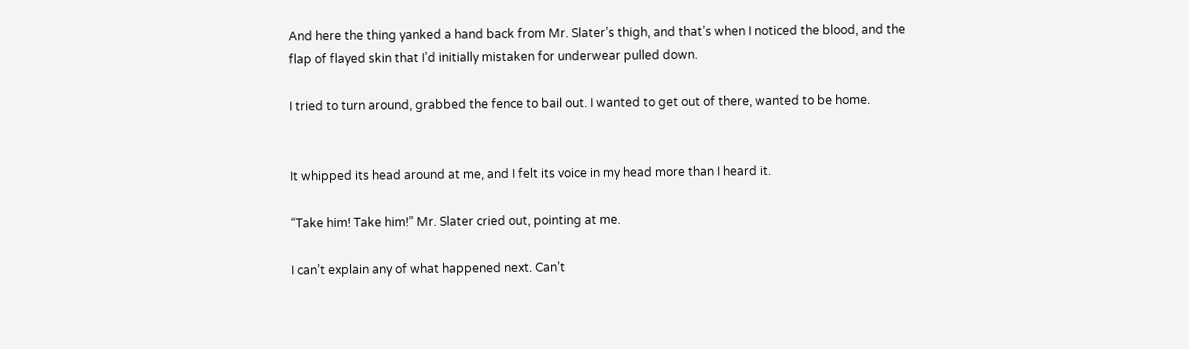And here the thing yanked a hand back from Mr. Slater’s thigh, and that’s when I noticed the blood, and the flap of flayed skin that I’d initially mistaken for underwear pulled down.

I tried to turn around, grabbed the fence to bail out. I wanted to get out of there, wanted to be home.


It whipped its head around at me, and I felt its voice in my head more than I heard it.

“Take him! Take him!” Mr. Slater cried out, pointing at me.

I can’t explain any of what happened next. Can’t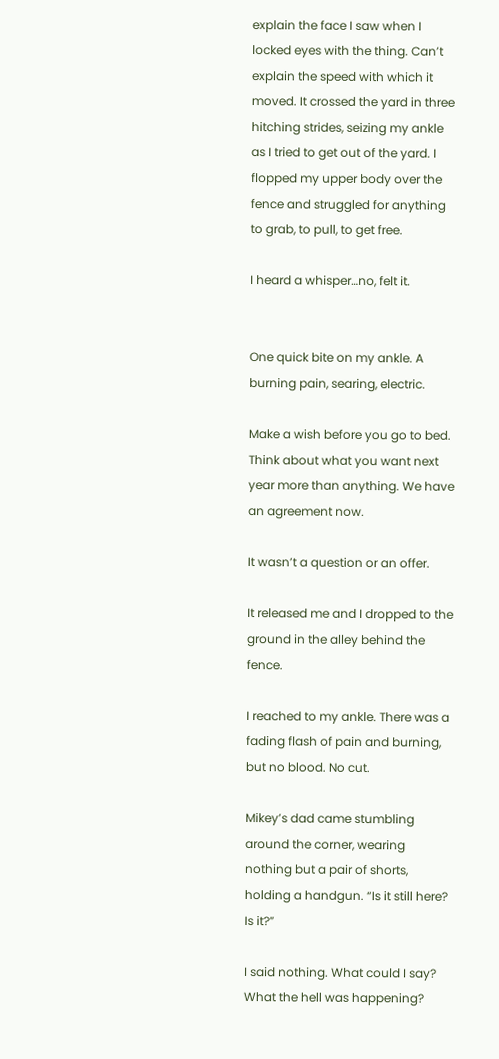explain the face I saw when I locked eyes with the thing. Can’t explain the speed with which it moved. It crossed the yard in three hitching strides, seizing my ankle as I tried to get out of the yard. I flopped my upper body over the fence and struggled for anything to grab, to pull, to get free.

I heard a whisper…no, felt it.


One quick bite on my ankle. A burning pain, searing, electric.

Make a wish before you go to bed. Think about what you want next year more than anything. We have an agreement now.

It wasn’t a question or an offer.

It released me and I dropped to the ground in the alley behind the fence.

I reached to my ankle. There was a fading flash of pain and burning, but no blood. No cut.

Mikey’s dad came stumbling around the corner, wearing nothing but a pair of shorts, holding a handgun. “Is it still here? Is it?”

I said nothing. What could I say? What the hell was happening?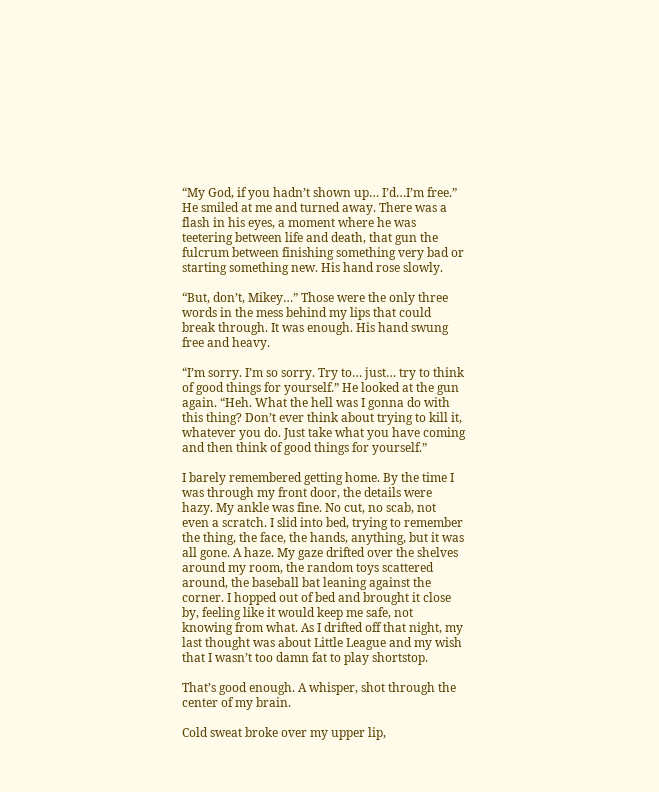“My God, if you hadn’t shown up… I’d…I’m free.” He smiled at me and turned away. There was a flash in his eyes, a moment where he was teetering between life and death, that gun the fulcrum between finishing something very bad or starting something new. His hand rose slowly.

“But, don’t, Mikey…” Those were the only three words in the mess behind my lips that could break through. It was enough. His hand swung free and heavy.

“I’m sorry. I’m so sorry. Try to… just… try to think of good things for yourself.” He looked at the gun again. “Heh. What the hell was I gonna do with this thing? Don’t ever think about trying to kill it, whatever you do. Just take what you have coming and then think of good things for yourself.”

I barely remembered getting home. By the time I was through my front door, the details were hazy. My ankle was fine. No cut, no scab, not even a scratch. I slid into bed, trying to remember the thing, the face, the hands, anything, but it was all gone. A haze. My gaze drifted over the shelves around my room, the random toys scattered around, the baseball bat leaning against the corner. I hopped out of bed and brought it close by, feeling like it would keep me safe, not knowing from what. As I drifted off that night, my last thought was about Little League and my wish that I wasn’t too damn fat to play shortstop.

That’s good enough. A whisper, shot through the center of my brain.

Cold sweat broke over my upper lip,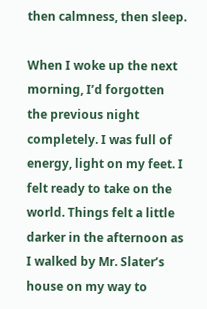then calmness, then sleep.

When I woke up the next morning, I’d forgotten the previous night completely. I was full of energy, light on my feet. I felt ready to take on the world. Things felt a little darker in the afternoon as I walked by Mr. Slater’s house on my way to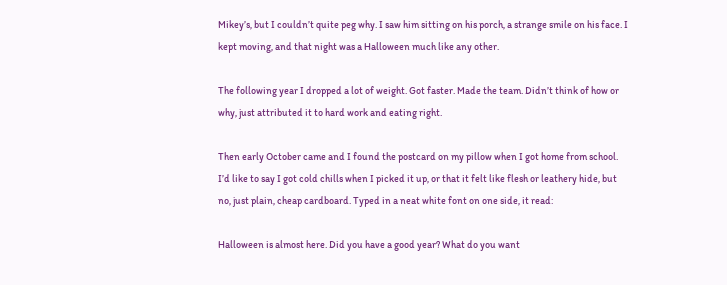Mikey’s, but I couldn’t quite peg why. I saw him sitting on his porch, a strange smile on his face. I kept moving, and that night was a Halloween much like any other.

The following year I dropped a lot of weight. Got faster. Made the team. Didn’t think of how or why, just attributed it to hard work and eating right.

Then early October came and I found the postcard on my pillow when I got home from school. I’d like to say I got cold chills when I picked it up, or that it felt like flesh or leathery hide, but no, just plain, cheap cardboard. Typed in a neat white font on one side, it read:

Halloween is almost here. Did you have a good year? What do you want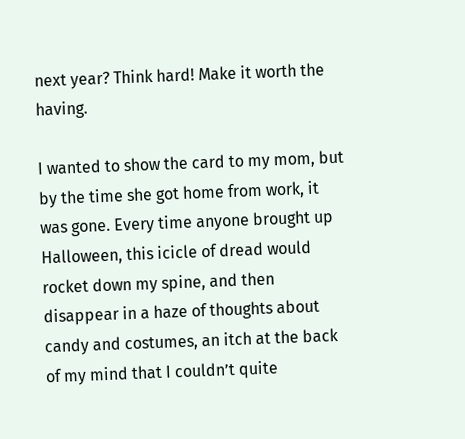next year? Think hard! Make it worth the having.

I wanted to show the card to my mom, but by the time she got home from work, it was gone. Every time anyone brought up Halloween, this icicle of dread would rocket down my spine, and then disappear in a haze of thoughts about candy and costumes, an itch at the back of my mind that I couldn’t quite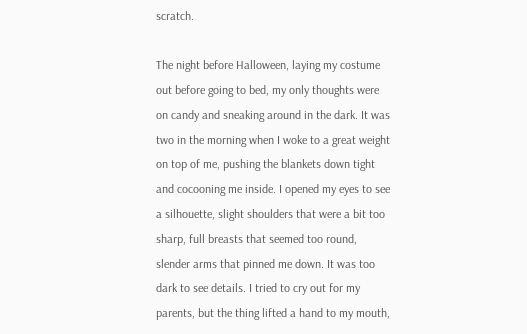scratch.

The night before Halloween, laying my costume out before going to bed, my only thoughts were on candy and sneaking around in the dark. It was two in the morning when I woke to a great weight on top of me, pushing the blankets down tight and cocooning me inside. I opened my eyes to see a silhouette, slight shoulders that were a bit too sharp, full breasts that seemed too round, slender arms that pinned me down. It was too dark to see details. I tried to cry out for my parents, but the thing lifted a hand to my mouth,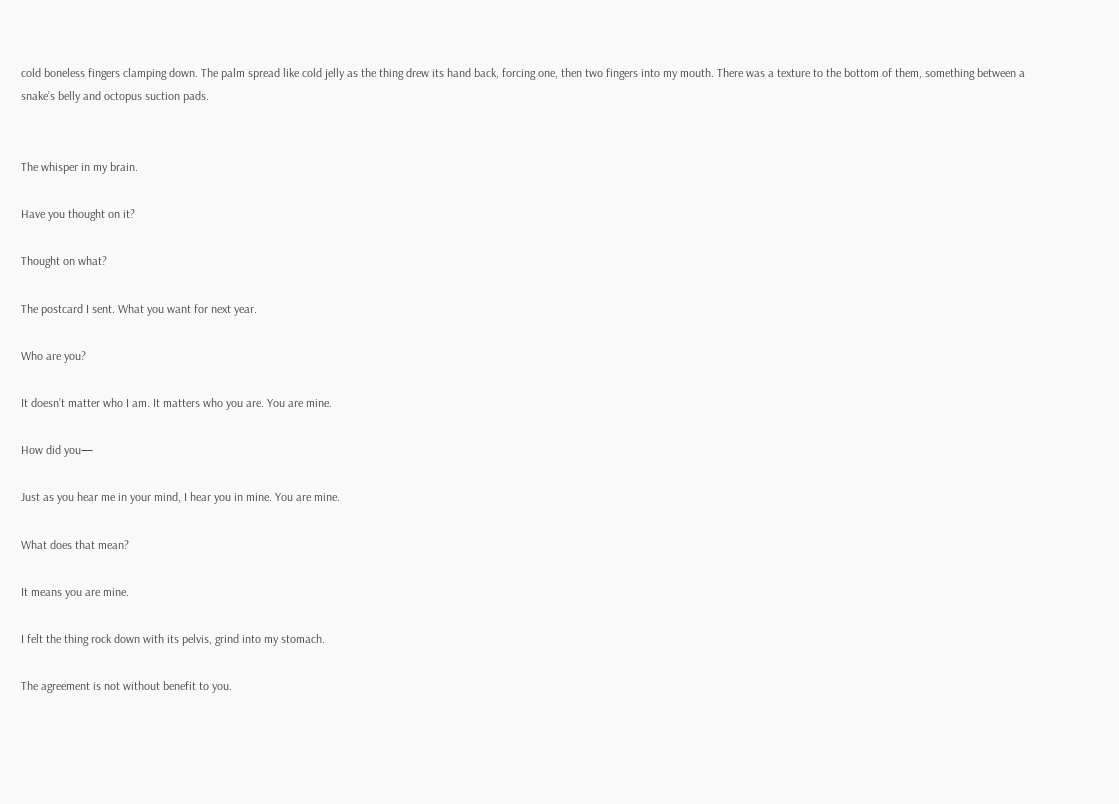cold boneless fingers clamping down. The palm spread like cold jelly as the thing drew its hand back, forcing one, then two fingers into my mouth. There was a texture to the bottom of them, something between a snake’s belly and octopus suction pads.


The whisper in my brain.

Have you thought on it?

Thought on what?

The postcard I sent. What you want for next year.

Who are you?

It doesn’t matter who I am. It matters who you are. You are mine.

How did you—

Just as you hear me in your mind, I hear you in mine. You are mine.

What does that mean?

It means you are mine.

I felt the thing rock down with its pelvis, grind into my stomach.

The agreement is not without benefit to you.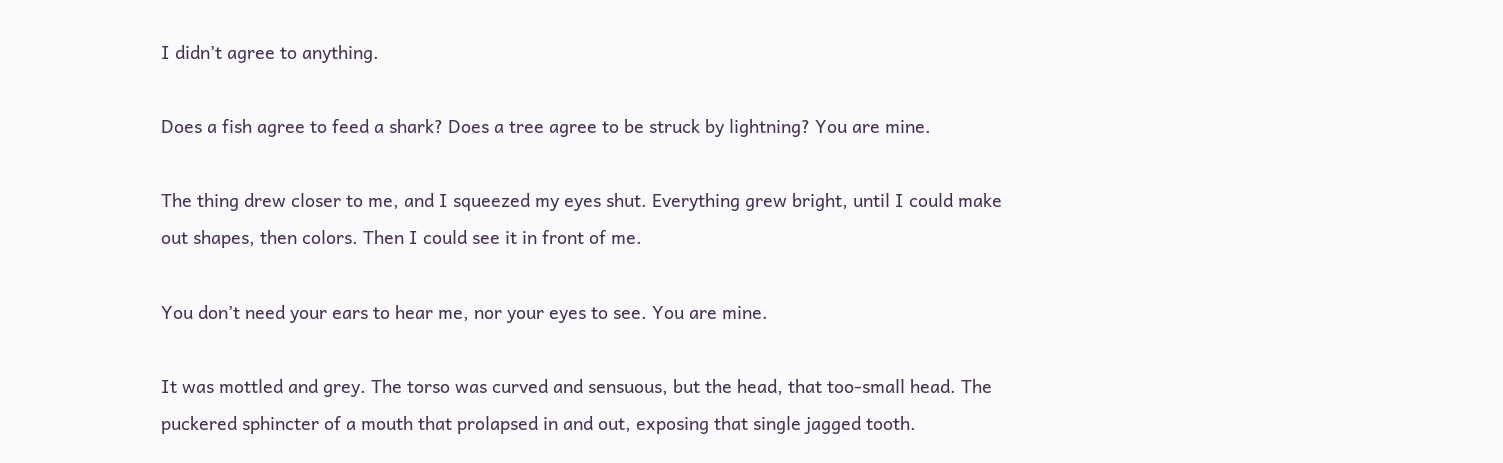I didn’t agree to anything.

Does a fish agree to feed a shark? Does a tree agree to be struck by lightning? You are mine.

The thing drew closer to me, and I squeezed my eyes shut. Everything grew bright, until I could make out shapes, then colors. Then I could see it in front of me.

You don’t need your ears to hear me, nor your eyes to see. You are mine.

It was mottled and grey. The torso was curved and sensuous, but the head, that too-small head. The puckered sphincter of a mouth that prolapsed in and out, exposing that single jagged tooth.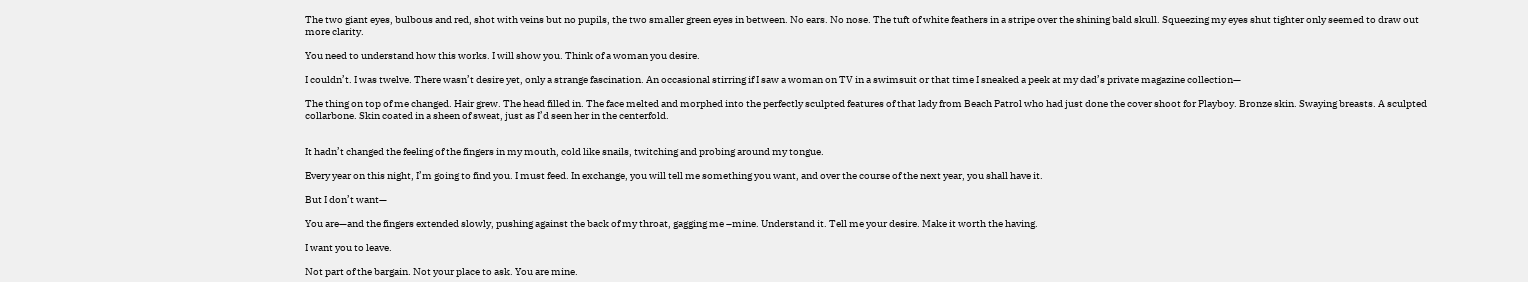The two giant eyes, bulbous and red, shot with veins but no pupils, the two smaller green eyes in between. No ears. No nose. The tuft of white feathers in a stripe over the shining bald skull. Squeezing my eyes shut tighter only seemed to draw out more clarity.

You need to understand how this works. I will show you. Think of a woman you desire.

I couldn’t. I was twelve. There wasn’t desire yet, only a strange fascination. An occasional stirring if I saw a woman on TV in a swimsuit or that time I sneaked a peek at my dad’s private magazine collection—

The thing on top of me changed. Hair grew. The head filled in. The face melted and morphed into the perfectly sculpted features of that lady from Beach Patrol who had just done the cover shoot for Playboy. Bronze skin. Swaying breasts. A sculpted collarbone. Skin coated in a sheen of sweat, just as I’d seen her in the centerfold.


It hadn’t changed the feeling of the fingers in my mouth, cold like snails, twitching and probing around my tongue.

Every year on this night, I’m going to find you. I must feed. In exchange, you will tell me something you want, and over the course of the next year, you shall have it.

But I don’t want—

You are—and the fingers extended slowly, pushing against the back of my throat, gagging me –mine. Understand it. Tell me your desire. Make it worth the having.

I want you to leave.

Not part of the bargain. Not your place to ask. You are mine.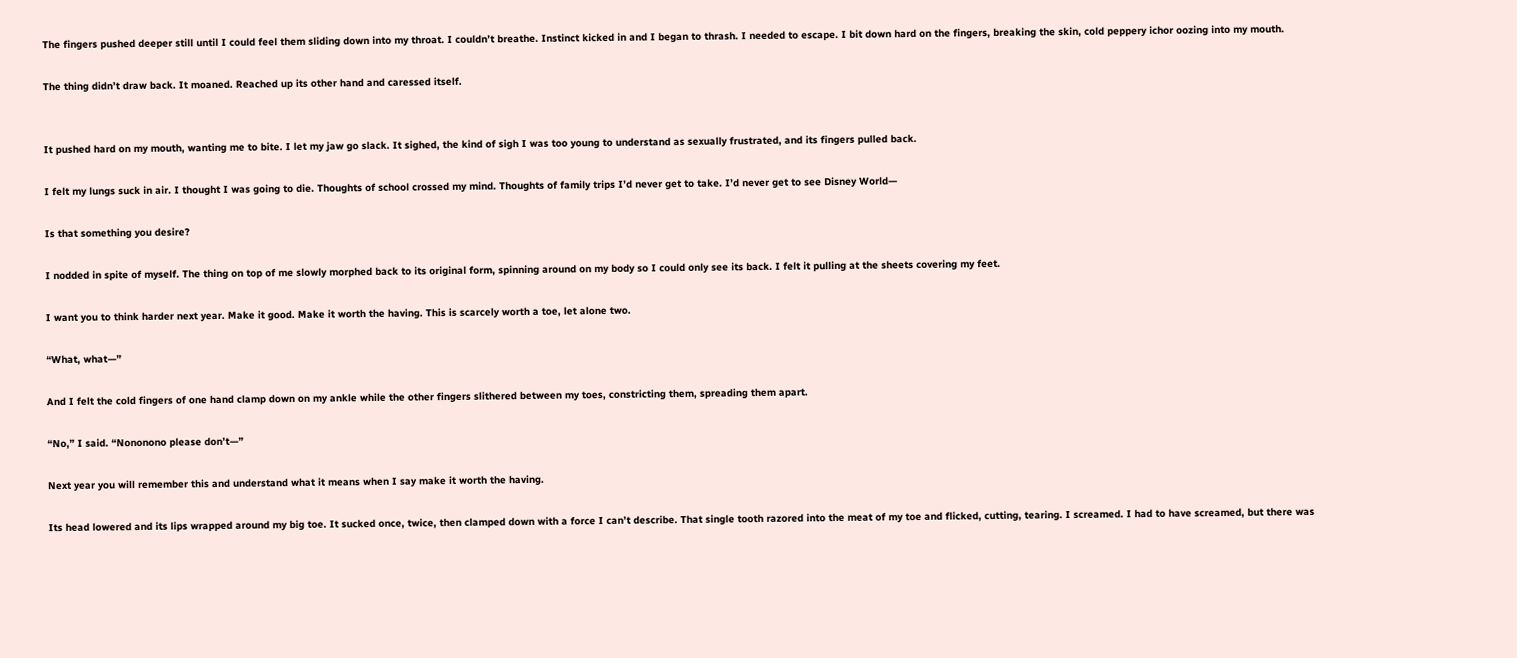The fingers pushed deeper still until I could feel them sliding down into my throat. I couldn’t breathe. Instinct kicked in and I began to thrash. I needed to escape. I bit down hard on the fingers, breaking the skin, cold peppery ichor oozing into my mouth.

The thing didn’t draw back. It moaned. Reached up its other hand and caressed itself.


It pushed hard on my mouth, wanting me to bite. I let my jaw go slack. It sighed, the kind of sigh I was too young to understand as sexually frustrated, and its fingers pulled back.

I felt my lungs suck in air. I thought I was going to die. Thoughts of school crossed my mind. Thoughts of family trips I’d never get to take. I’d never get to see Disney World—

Is that something you desire?

I nodded in spite of myself. The thing on top of me slowly morphed back to its original form, spinning around on my body so I could only see its back. I felt it pulling at the sheets covering my feet.

I want you to think harder next year. Make it good. Make it worth the having. This is scarcely worth a toe, let alone two.

“What, what—”

And I felt the cold fingers of one hand clamp down on my ankle while the other fingers slithered between my toes, constricting them, spreading them apart.

“No,” I said. “Nononono please don’t—”

Next year you will remember this and understand what it means when I say make it worth the having.

Its head lowered and its lips wrapped around my big toe. It sucked once, twice, then clamped down with a force I can’t describe. That single tooth razored into the meat of my toe and flicked, cutting, tearing. I screamed. I had to have screamed, but there was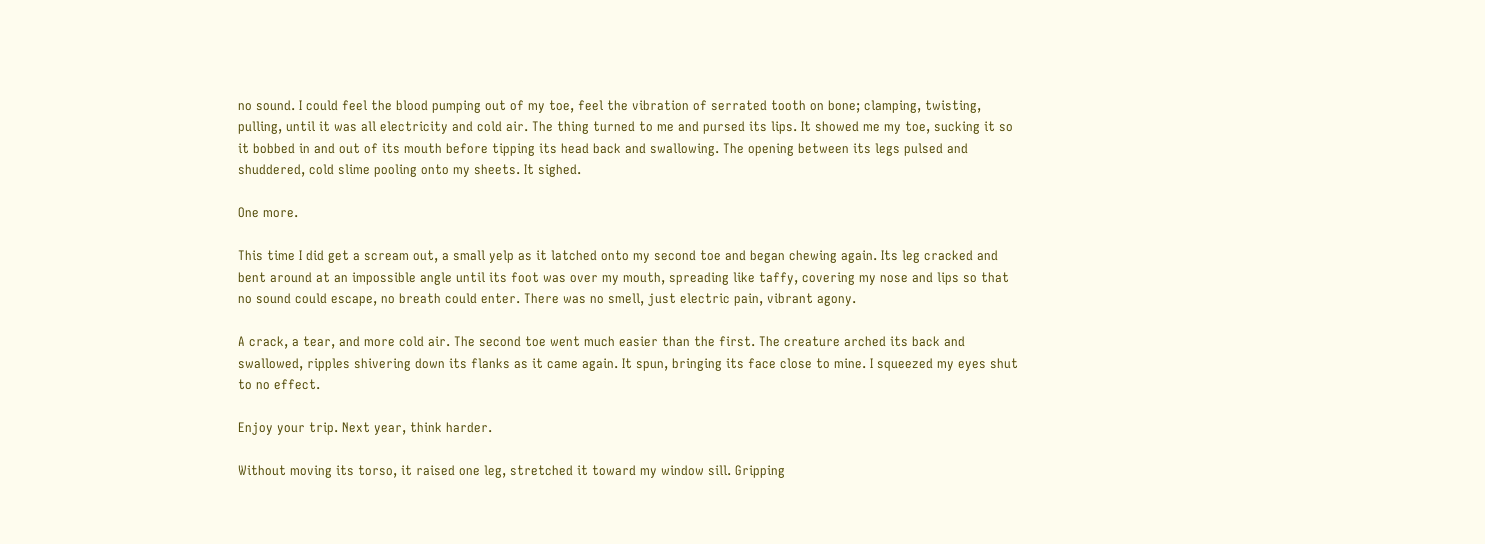no sound. I could feel the blood pumping out of my toe, feel the vibration of serrated tooth on bone; clamping, twisting, pulling, until it was all electricity and cold air. The thing turned to me and pursed its lips. It showed me my toe, sucking it so it bobbed in and out of its mouth before tipping its head back and swallowing. The opening between its legs pulsed and shuddered, cold slime pooling onto my sheets. It sighed.

One more.

This time I did get a scream out, a small yelp as it latched onto my second toe and began chewing again. Its leg cracked and bent around at an impossible angle until its foot was over my mouth, spreading like taffy, covering my nose and lips so that no sound could escape, no breath could enter. There was no smell, just electric pain, vibrant agony.

A crack, a tear, and more cold air. The second toe went much easier than the first. The creature arched its back and swallowed, ripples shivering down its flanks as it came again. It spun, bringing its face close to mine. I squeezed my eyes shut to no effect.

Enjoy your trip. Next year, think harder.

Without moving its torso, it raised one leg, stretched it toward my window sill. Gripping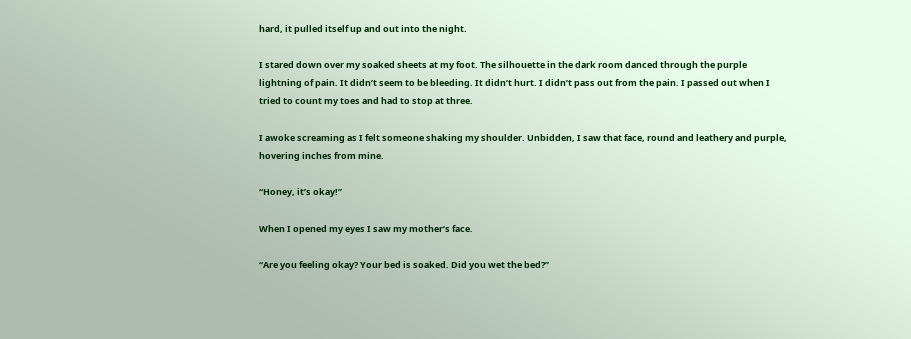hard, it pulled itself up and out into the night.

I stared down over my soaked sheets at my foot. The silhouette in the dark room danced through the purple lightning of pain. It didn’t seem to be bleeding. It didn’t hurt. I didn’t pass out from the pain. I passed out when I tried to count my toes and had to stop at three.

I awoke screaming as I felt someone shaking my shoulder. Unbidden, I saw that face, round and leathery and purple, hovering inches from mine.

“Honey, it’s okay!”

When I opened my eyes I saw my mother’s face.

“Are you feeling okay? Your bed is soaked. Did you wet the bed?”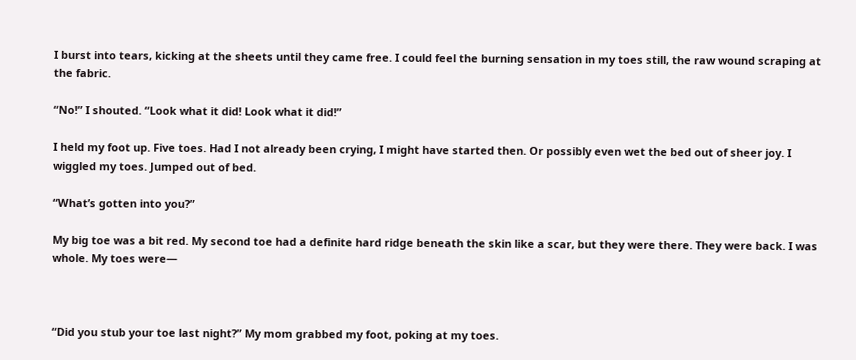I burst into tears, kicking at the sheets until they came free. I could feel the burning sensation in my toes still, the raw wound scraping at the fabric.

“No!” I shouted. “Look what it did! Look what it did!”

I held my foot up. Five toes. Had I not already been crying, I might have started then. Or possibly even wet the bed out of sheer joy. I wiggled my toes. Jumped out of bed.

“What’s gotten into you?”

My big toe was a bit red. My second toe had a definite hard ridge beneath the skin like a scar, but they were there. They were back. I was whole. My toes were—



“Did you stub your toe last night?” My mom grabbed my foot, poking at my toes.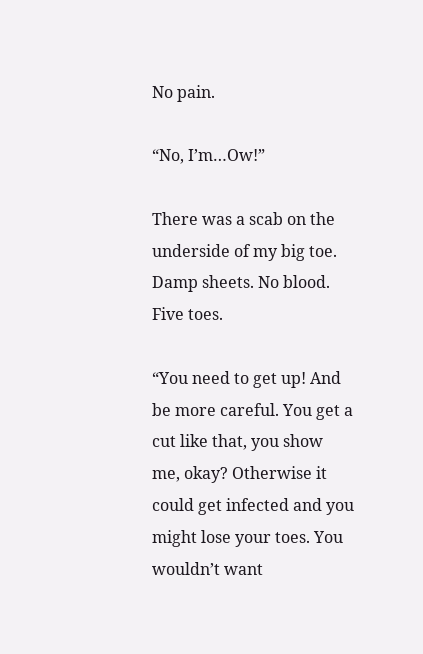No pain.

“No, I’m…Ow!”

There was a scab on the underside of my big toe. Damp sheets. No blood. Five toes.

“You need to get up! And be more careful. You get a cut like that, you show me, okay? Otherwise it could get infected and you might lose your toes. You wouldn’t want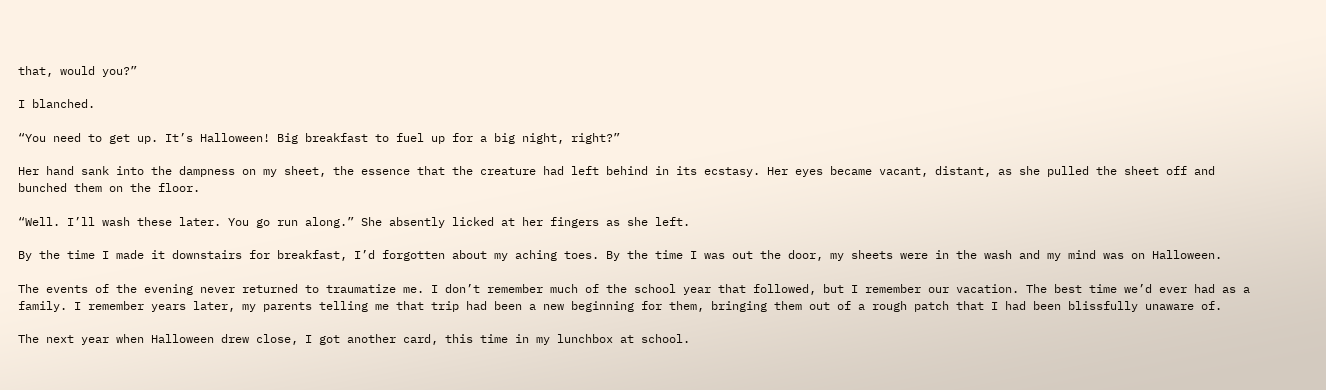that, would you?”

I blanched.

“You need to get up. It’s Halloween! Big breakfast to fuel up for a big night, right?”

Her hand sank into the dampness on my sheet, the essence that the creature had left behind in its ecstasy. Her eyes became vacant, distant, as she pulled the sheet off and bunched them on the floor.

“Well. I’ll wash these later. You go run along.” She absently licked at her fingers as she left.

By the time I made it downstairs for breakfast, I’d forgotten about my aching toes. By the time I was out the door, my sheets were in the wash and my mind was on Halloween.

The events of the evening never returned to traumatize me. I don’t remember much of the school year that followed, but I remember our vacation. The best time we’d ever had as a family. I remember years later, my parents telling me that trip had been a new beginning for them, bringing them out of a rough patch that I had been blissfully unaware of.

The next year when Halloween drew close, I got another card, this time in my lunchbox at school.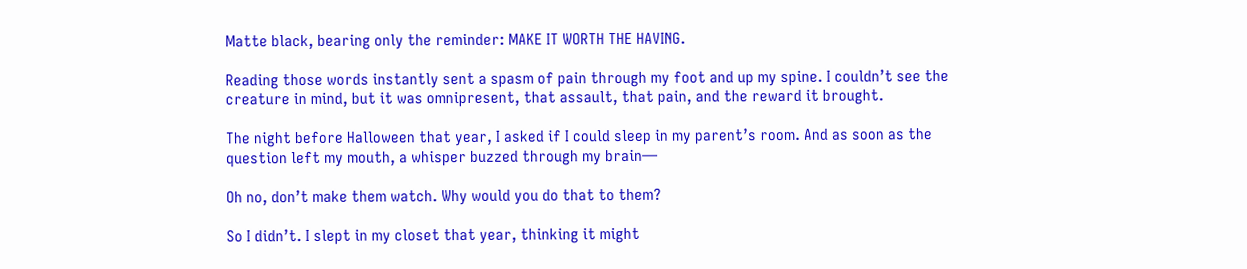Matte black, bearing only the reminder: MAKE IT WORTH THE HAVING.

Reading those words instantly sent a spasm of pain through my foot and up my spine. I couldn’t see the creature in mind, but it was omnipresent, that assault, that pain, and the reward it brought.

The night before Halloween that year, I asked if I could sleep in my parent’s room. And as soon as the question left my mouth, a whisper buzzed through my brain—

Oh no, don’t make them watch. Why would you do that to them?

So I didn’t. I slept in my closet that year, thinking it might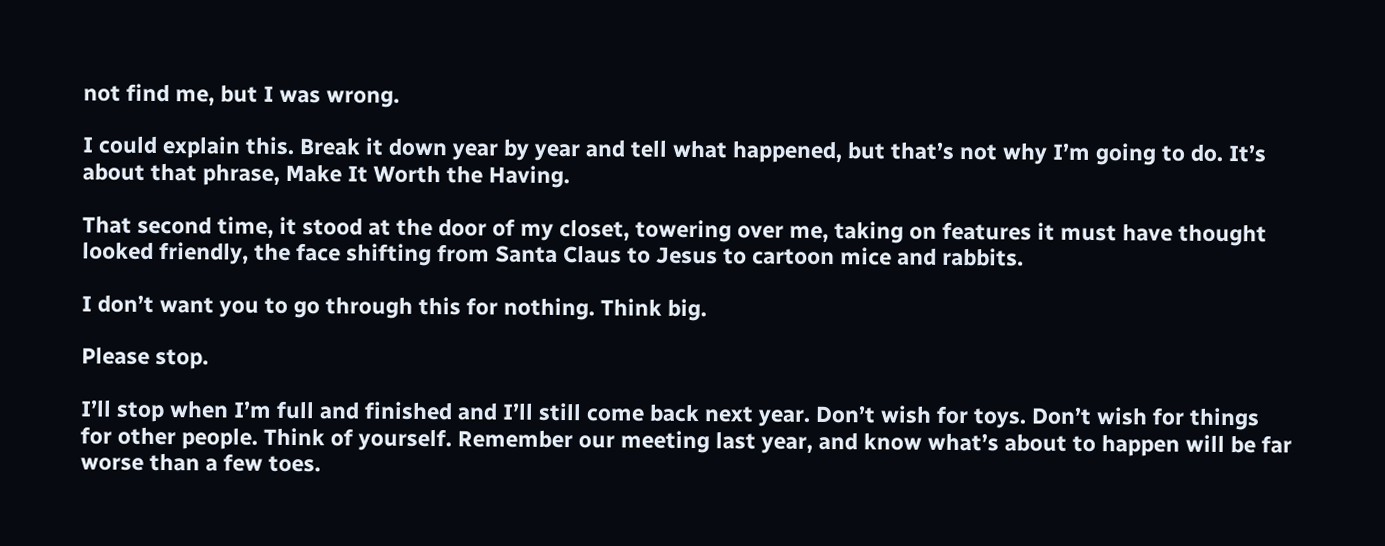not find me, but I was wrong.

I could explain this. Break it down year by year and tell what happened, but that’s not why I’m going to do. It’s about that phrase, Make It Worth the Having.

That second time, it stood at the door of my closet, towering over me, taking on features it must have thought looked friendly, the face shifting from Santa Claus to Jesus to cartoon mice and rabbits.

I don’t want you to go through this for nothing. Think big.

Please stop.

I’ll stop when I’m full and finished and I’ll still come back next year. Don’t wish for toys. Don’t wish for things for other people. Think of yourself. Remember our meeting last year, and know what’s about to happen will be far worse than a few toes.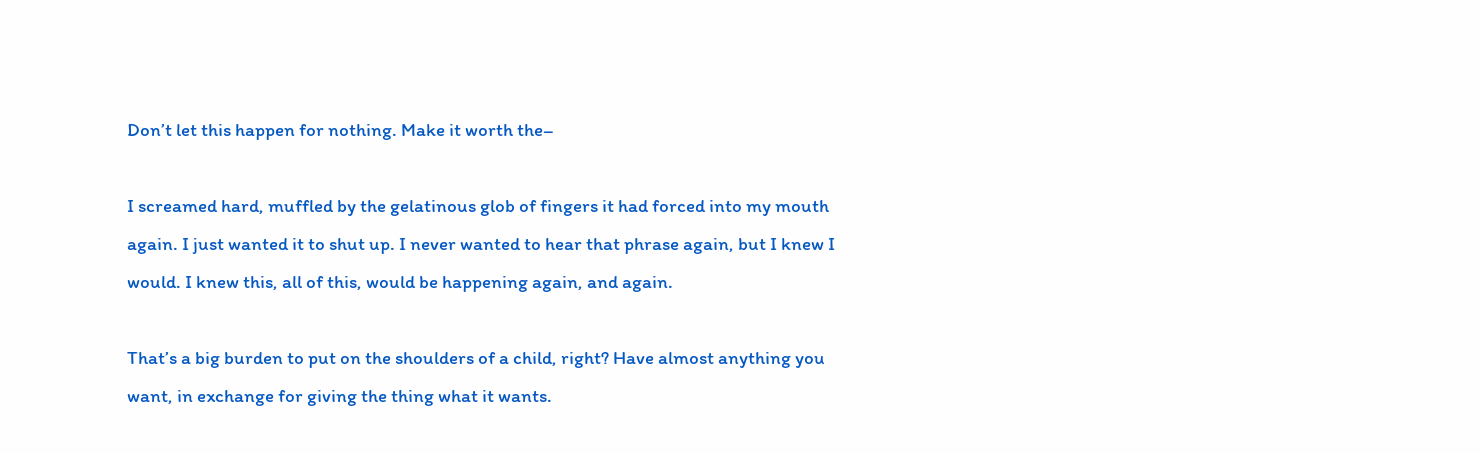Don’t let this happen for nothing. Make it worth the–

I screamed hard, muffled by the gelatinous glob of fingers it had forced into my mouth again. I just wanted it to shut up. I never wanted to hear that phrase again, but I knew I would. I knew this, all of this, would be happening again, and again.

That’s a big burden to put on the shoulders of a child, right? Have almost anything you want, in exchange for giving the thing what it wants.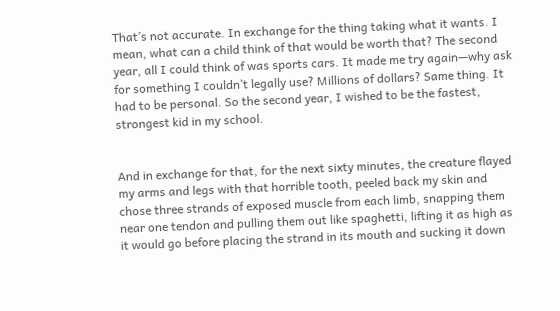That’s not accurate. In exchange for the thing taking what it wants. I mean, what can a child think of that would be worth that? The second year, all I could think of was sports cars. It made me try again—why ask for something I couldn’t legally use? Millions of dollars? Same thing. It had to be personal. So the second year, I wished to be the fastest, strongest kid in my school.


And in exchange for that, for the next sixty minutes, the creature flayed my arms and legs with that horrible tooth, peeled back my skin and chose three strands of exposed muscle from each limb, snapping them near one tendon and pulling them out like spaghetti, lifting it as high as it would go before placing the strand in its mouth and sucking it down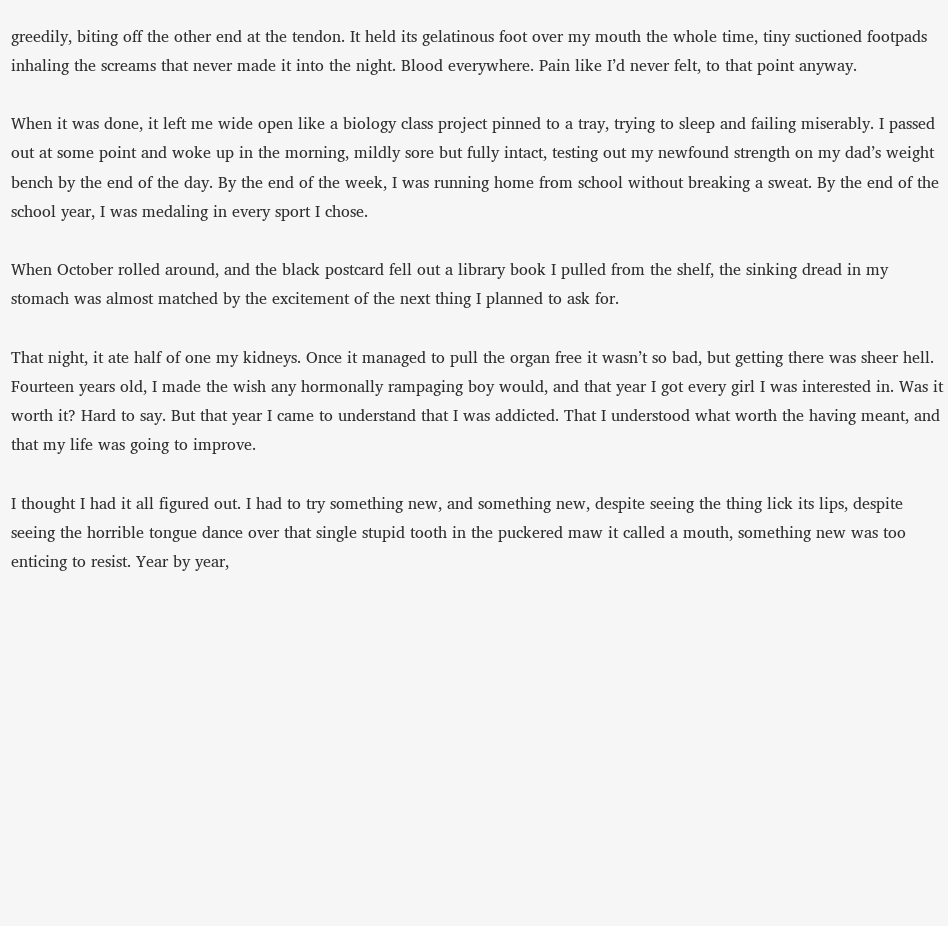greedily, biting off the other end at the tendon. It held its gelatinous foot over my mouth the whole time, tiny suctioned footpads inhaling the screams that never made it into the night. Blood everywhere. Pain like I’d never felt, to that point anyway.

When it was done, it left me wide open like a biology class project pinned to a tray, trying to sleep and failing miserably. I passed out at some point and woke up in the morning, mildly sore but fully intact, testing out my newfound strength on my dad’s weight bench by the end of the day. By the end of the week, I was running home from school without breaking a sweat. By the end of the school year, I was medaling in every sport I chose.

When October rolled around, and the black postcard fell out a library book I pulled from the shelf, the sinking dread in my stomach was almost matched by the excitement of the next thing I planned to ask for.

That night, it ate half of one my kidneys. Once it managed to pull the organ free it wasn’t so bad, but getting there was sheer hell. Fourteen years old, I made the wish any hormonally rampaging boy would, and that year I got every girl I was interested in. Was it worth it? Hard to say. But that year I came to understand that I was addicted. That I understood what worth the having meant, and that my life was going to improve.

I thought I had it all figured out. I had to try something new, and something new, despite seeing the thing lick its lips, despite seeing the horrible tongue dance over that single stupid tooth in the puckered maw it called a mouth, something new was too enticing to resist. Year by year,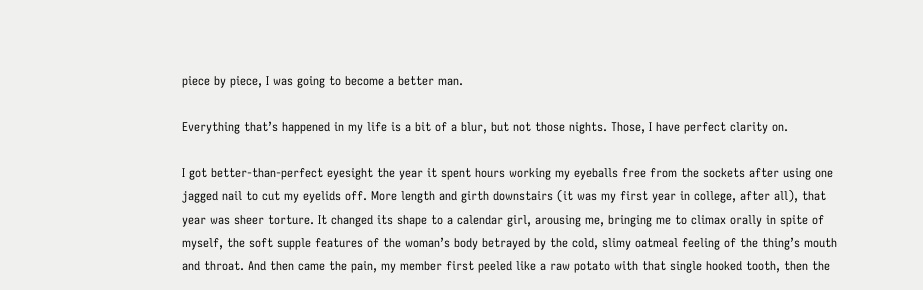piece by piece, I was going to become a better man.

Everything that’s happened in my life is a bit of a blur, but not those nights. Those, I have perfect clarity on.

I got better-than-perfect eyesight the year it spent hours working my eyeballs free from the sockets after using one jagged nail to cut my eyelids off. More length and girth downstairs (it was my first year in college, after all), that year was sheer torture. It changed its shape to a calendar girl, arousing me, bringing me to climax orally in spite of myself, the soft supple features of the woman’s body betrayed by the cold, slimy oatmeal feeling of the thing’s mouth and throat. And then came the pain, my member first peeled like a raw potato with that single hooked tooth, then the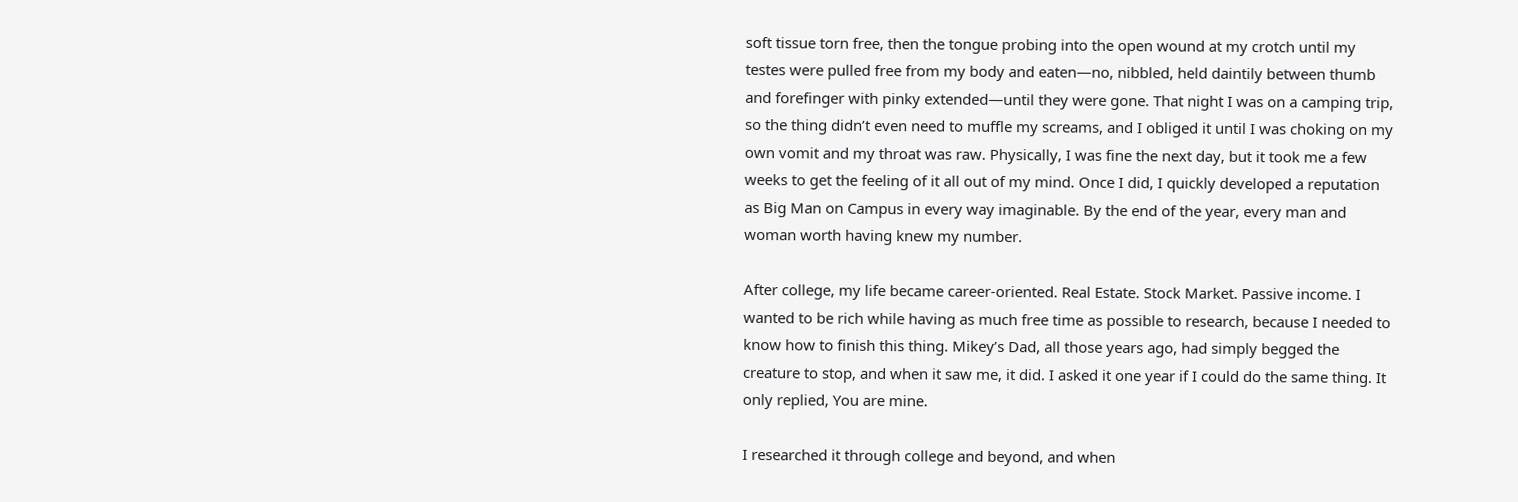soft tissue torn free, then the tongue probing into the open wound at my crotch until my testes were pulled free from my body and eaten—no, nibbled, held daintily between thumb and forefinger with pinky extended—until they were gone. That night I was on a camping trip, so the thing didn’t even need to muffle my screams, and I obliged it until I was choking on my own vomit and my throat was raw. Physically, I was fine the next day, but it took me a few weeks to get the feeling of it all out of my mind. Once I did, I quickly developed a reputation as Big Man on Campus in every way imaginable. By the end of the year, every man and woman worth having knew my number.

After college, my life became career-oriented. Real Estate. Stock Market. Passive income. I wanted to be rich while having as much free time as possible to research, because I needed to know how to finish this thing. Mikey’s Dad, all those years ago, had simply begged the creature to stop, and when it saw me, it did. I asked it one year if I could do the same thing. It only replied, You are mine.

I researched it through college and beyond, and when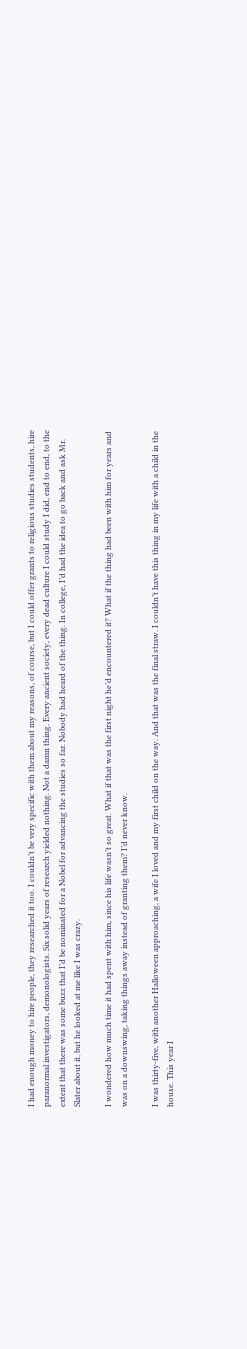I had enough money to hire people, they researched it too. I couldn’t be very specific with them about my reasons, of course, but I could offer grants to religious studies students, hire paranormal investigators, demonologists. Six solid years of research yielded nothing. Not a damn thing. Every ancient society, every dead culture I could study I did, end to end, to the extent that there was some buzz that I’d be nominated for a Nobel for advancing the studies so far. Nobody had heard of the thing. In college, I’d had the idea to go back and ask Mr. Slater about it, but he looked at me like I was crazy.

I wondered how much time it had spent with him, since his life wasn’t so great. What if that was the first night he’d encountered it? What if the thing had been with him for years and was on a downswing, taking things away instead of granting them? I’d never know.

I was thirty-five, with another Halloween approaching, a wife I loved and my first child on the way. And that was the final straw. I couldn’t have this thing in my life with a child in the house. This year I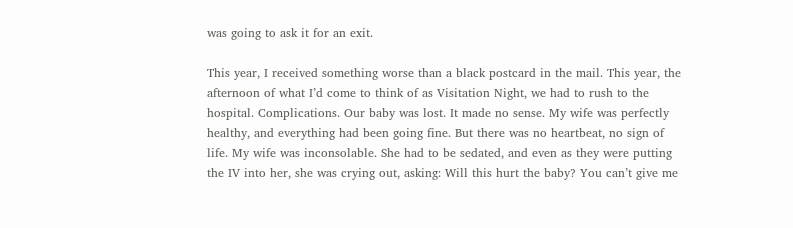was going to ask it for an exit.

This year, I received something worse than a black postcard in the mail. This year, the afternoon of what I’d come to think of as Visitation Night, we had to rush to the hospital. Complications. Our baby was lost. It made no sense. My wife was perfectly healthy, and everything had been going fine. But there was no heartbeat, no sign of life. My wife was inconsolable. She had to be sedated, and even as they were putting the IV into her, she was crying out, asking: Will this hurt the baby? You can’t give me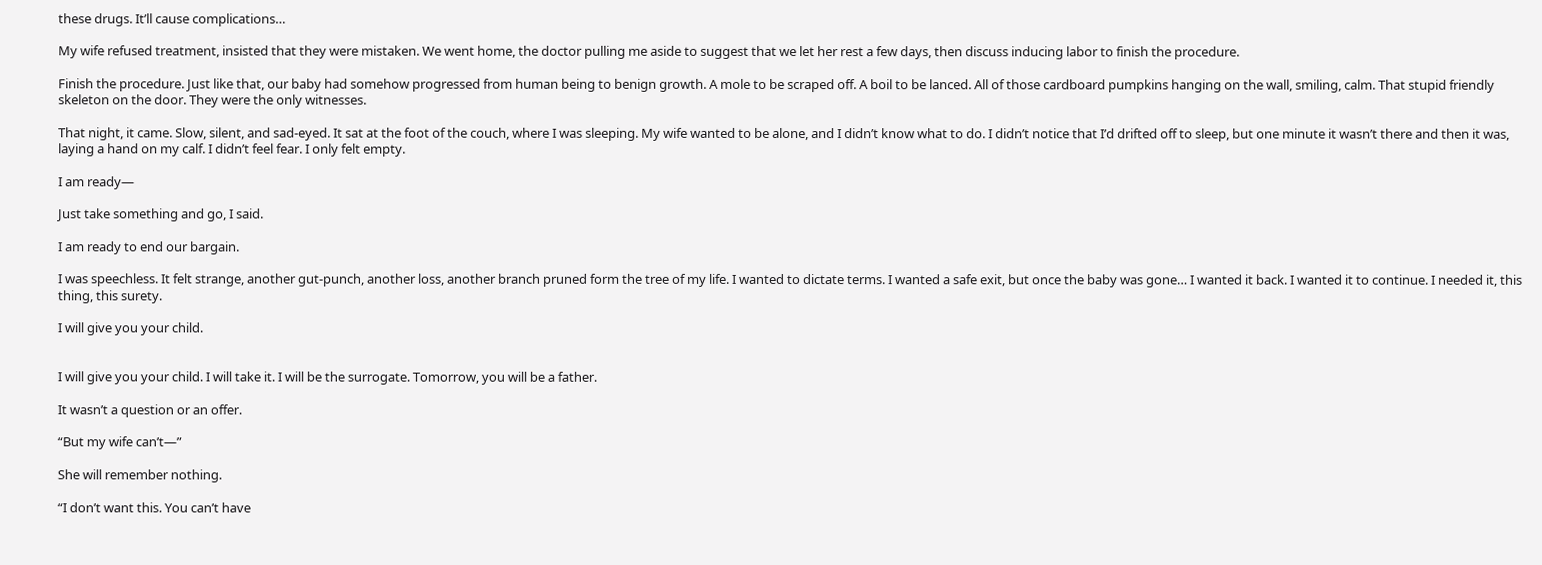these drugs. It’ll cause complications…

My wife refused treatment, insisted that they were mistaken. We went home, the doctor pulling me aside to suggest that we let her rest a few days, then discuss inducing labor to finish the procedure.

Finish the procedure. Just like that, our baby had somehow progressed from human being to benign growth. A mole to be scraped off. A boil to be lanced. All of those cardboard pumpkins hanging on the wall, smiling, calm. That stupid friendly skeleton on the door. They were the only witnesses.

That night, it came. Slow, silent, and sad-eyed. It sat at the foot of the couch, where I was sleeping. My wife wanted to be alone, and I didn’t know what to do. I didn’t notice that I’d drifted off to sleep, but one minute it wasn’t there and then it was, laying a hand on my calf. I didn’t feel fear. I only felt empty.

I am ready—

Just take something and go, I said.

I am ready to end our bargain.

I was speechless. It felt strange, another gut-punch, another loss, another branch pruned form the tree of my life. I wanted to dictate terms. I wanted a safe exit, but once the baby was gone… I wanted it back. I wanted it to continue. I needed it, this thing, this surety.

I will give you your child.


I will give you your child. I will take it. I will be the surrogate. Tomorrow, you will be a father.

It wasn’t a question or an offer.

“But my wife can’t—”

She will remember nothing.

“I don’t want this. You can’t have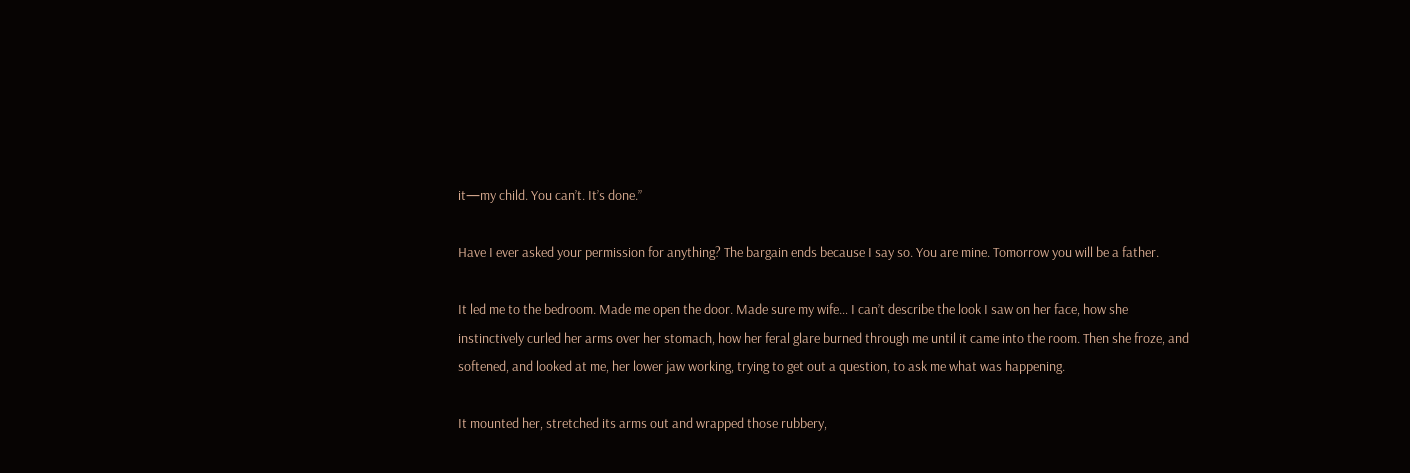it—my child. You can’t. It’s done.”

Have I ever asked your permission for anything? The bargain ends because I say so. You are mine. Tomorrow you will be a father.

It led me to the bedroom. Made me open the door. Made sure my wife… I can’t describe the look I saw on her face, how she instinctively curled her arms over her stomach, how her feral glare burned through me until it came into the room. Then she froze, and softened, and looked at me, her lower jaw working, trying to get out a question, to ask me what was happening.

It mounted her, stretched its arms out and wrapped those rubbery,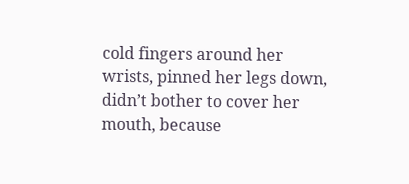cold fingers around her wrists, pinned her legs down, didn’t bother to cover her mouth, because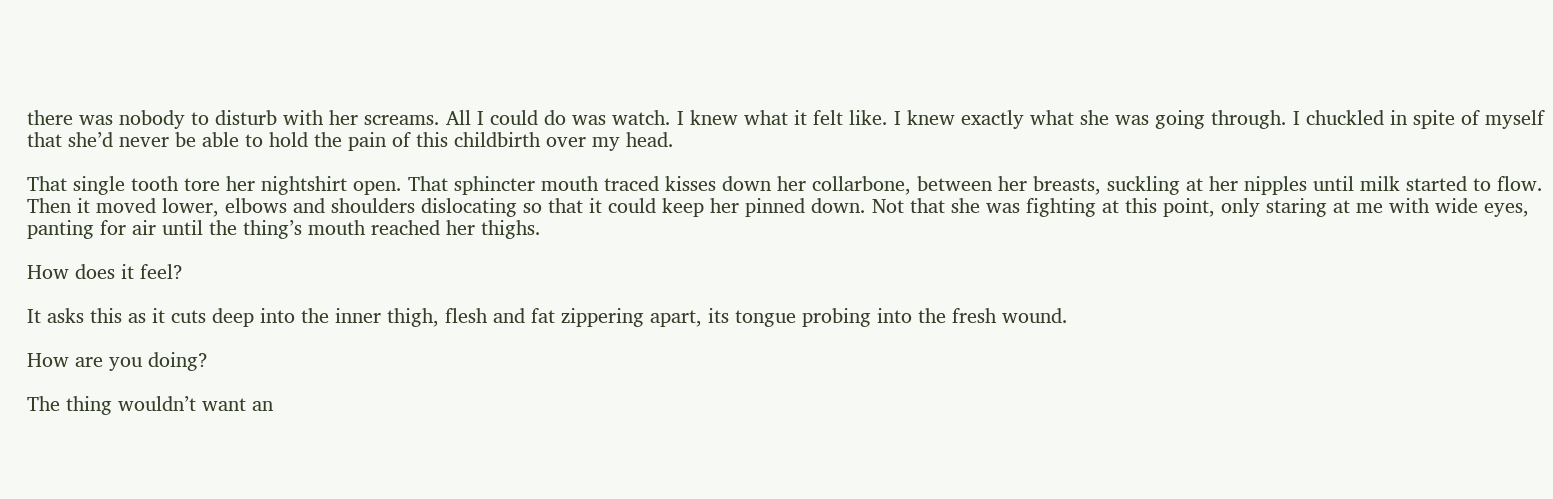there was nobody to disturb with her screams. All I could do was watch. I knew what it felt like. I knew exactly what she was going through. I chuckled in spite of myself that she’d never be able to hold the pain of this childbirth over my head.

That single tooth tore her nightshirt open. That sphincter mouth traced kisses down her collarbone, between her breasts, suckling at her nipples until milk started to flow. Then it moved lower, elbows and shoulders dislocating so that it could keep her pinned down. Not that she was fighting at this point, only staring at me with wide eyes, panting for air until the thing’s mouth reached her thighs.

How does it feel?

It asks this as it cuts deep into the inner thigh, flesh and fat zippering apart, its tongue probing into the fresh wound.

How are you doing?

The thing wouldn’t want an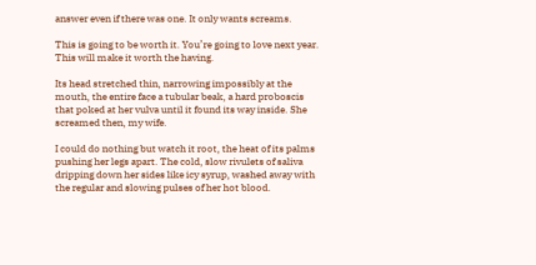answer even if there was one. It only wants screams.

This is going to be worth it. You’re going to love next year. This will make it worth the having.

Its head stretched thin, narrowing impossibly at the mouth, the entire face a tubular beak, a hard proboscis that poked at her vulva until it found its way inside. She screamed then, my wife.

I could do nothing but watch it root, the heat of its palms pushing her legs apart. The cold, slow rivulets of saliva dripping down her sides like icy syrup, washed away with the regular and slowing pulses of her hot blood.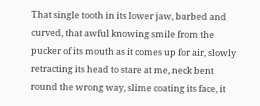That single tooth in its lower jaw, barbed and curved, that awful knowing smile from the pucker of its mouth as it comes up for air, slowly retracting its head to stare at me, neck bent round the wrong way, slime coating its face, it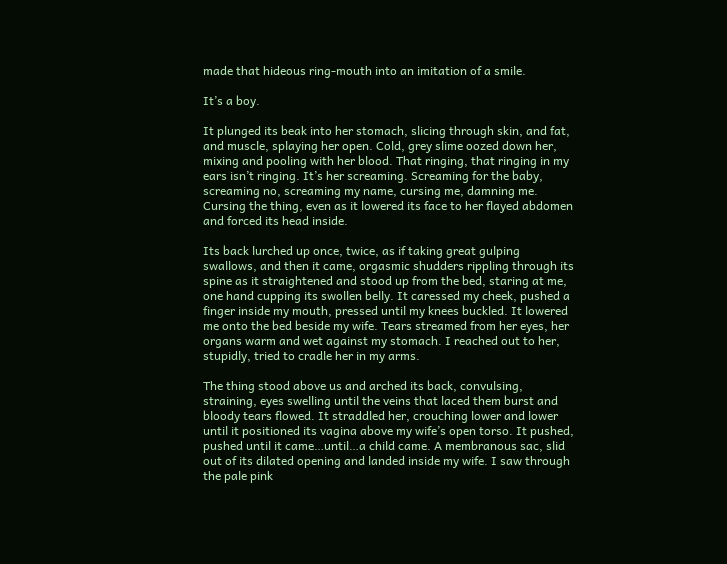made that hideous ring-mouth into an imitation of a smile.

It’s a boy.

It plunged its beak into her stomach, slicing through skin, and fat, and muscle, splaying her open. Cold, grey slime oozed down her, mixing and pooling with her blood. That ringing, that ringing in my ears isn’t ringing. It’s her screaming. Screaming for the baby, screaming no, screaming my name, cursing me, damning me. Cursing the thing, even as it lowered its face to her flayed abdomen and forced its head inside.

Its back lurched up once, twice, as if taking great gulping swallows, and then it came, orgasmic shudders rippling through its spine as it straightened and stood up from the bed, staring at me, one hand cupping its swollen belly. It caressed my cheek, pushed a finger inside my mouth, pressed until my knees buckled. It lowered me onto the bed beside my wife. Tears streamed from her eyes, her organs warm and wet against my stomach. I reached out to her, stupidly, tried to cradle her in my arms.

The thing stood above us and arched its back, convulsing, straining, eyes swelling until the veins that laced them burst and bloody tears flowed. It straddled her, crouching lower and lower until it positioned its vagina above my wife’s open torso. It pushed, pushed until it came…until…a child came. A membranous sac, slid out of its dilated opening and landed inside my wife. I saw through the pale pink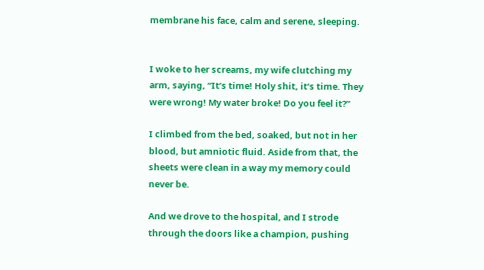membrane his face, calm and serene, sleeping.


I woke to her screams, my wife clutching my arm, saying, “It’s time! Holy shit, it’s time. They were wrong! My water broke! Do you feel it?”

I climbed from the bed, soaked, but not in her blood, but amniotic fluid. Aside from that, the sheets were clean in a way my memory could never be.

And we drove to the hospital, and I strode through the doors like a champion, pushing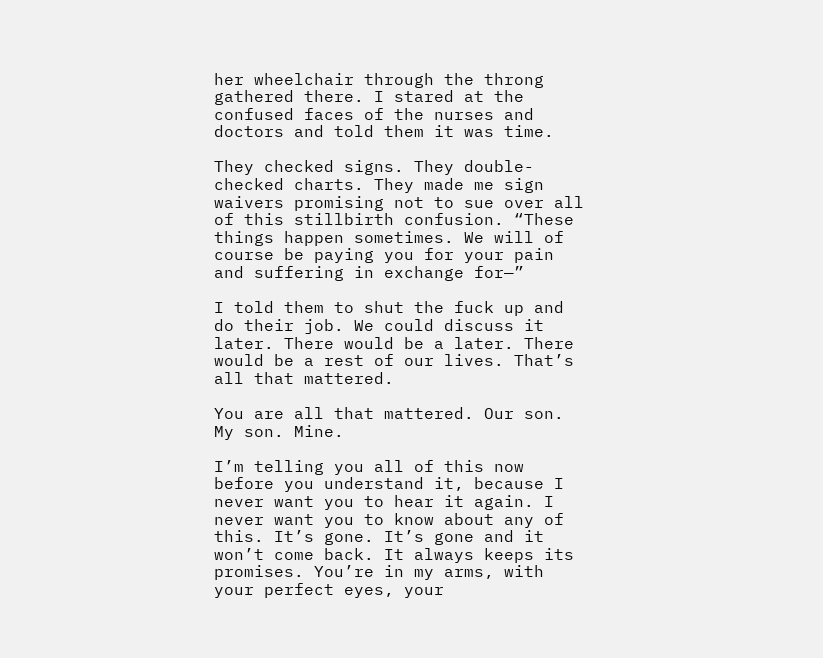her wheelchair through the throng gathered there. I stared at the confused faces of the nurses and doctors and told them it was time.

They checked signs. They double-checked charts. They made me sign waivers promising not to sue over all of this stillbirth confusion. “These things happen sometimes. We will of course be paying you for your pain and suffering in exchange for—”

I told them to shut the fuck up and do their job. We could discuss it later. There would be a later. There would be a rest of our lives. That’s all that mattered.

You are all that mattered. Our son. My son. Mine.

I’m telling you all of this now before you understand it, because I never want you to hear it again. I never want you to know about any of this. It’s gone. It’s gone and it won’t come back. It always keeps its promises. You’re in my arms, with your perfect eyes, your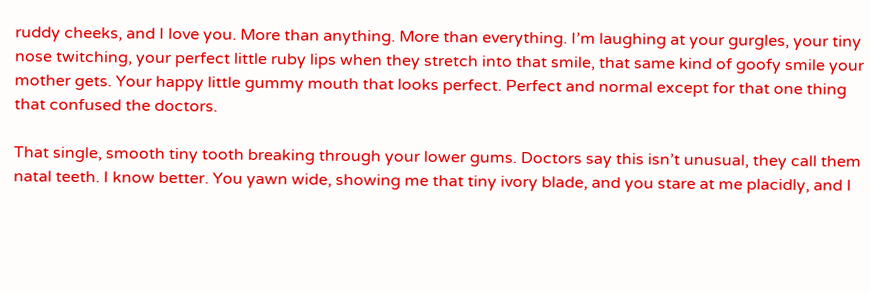ruddy cheeks, and I love you. More than anything. More than everything. I’m laughing at your gurgles, your tiny nose twitching, your perfect little ruby lips when they stretch into that smile, that same kind of goofy smile your mother gets. Your happy little gummy mouth that looks perfect. Perfect and normal except for that one thing that confused the doctors.

That single, smooth tiny tooth breaking through your lower gums. Doctors say this isn’t unusual, they call them natal teeth. I know better. You yawn wide, showing me that tiny ivory blade, and you stare at me placidly, and I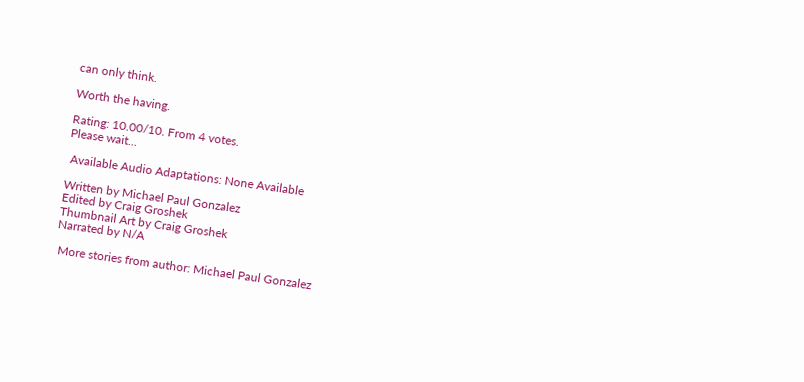can only think.

Worth the having.

Rating: 10.00/10. From 4 votes.
Please wait...

 Available Audio Adaptations: None Available

Written by Michael Paul Gonzalez
Edited by Craig Groshek
Thumbnail Art by Craig Groshek
Narrated by N/A

 More stories from author: Michael Paul Gonzalez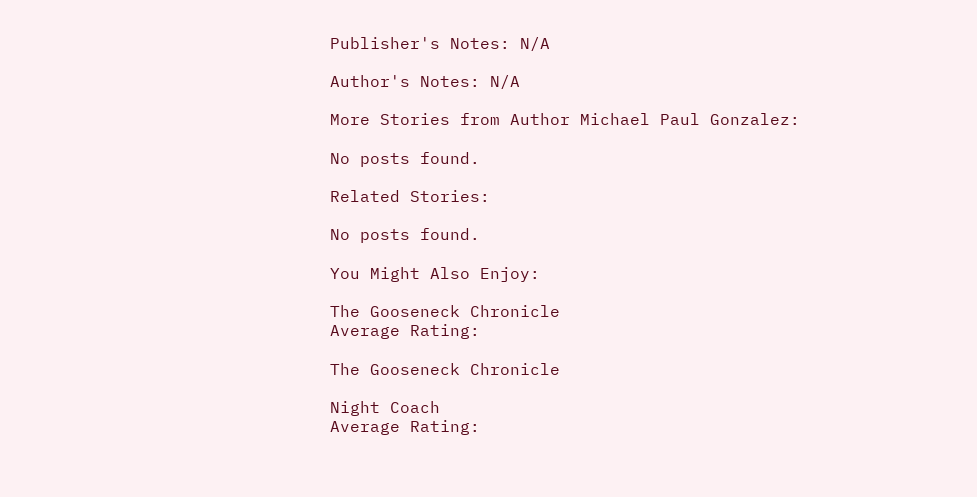Publisher's Notes: N/A

Author's Notes: N/A

More Stories from Author Michael Paul Gonzalez:

No posts found.

Related Stories:

No posts found.

You Might Also Enjoy:

The Gooseneck Chronicle
Average Rating:

The Gooseneck Chronicle

Night Coach
Average Rating: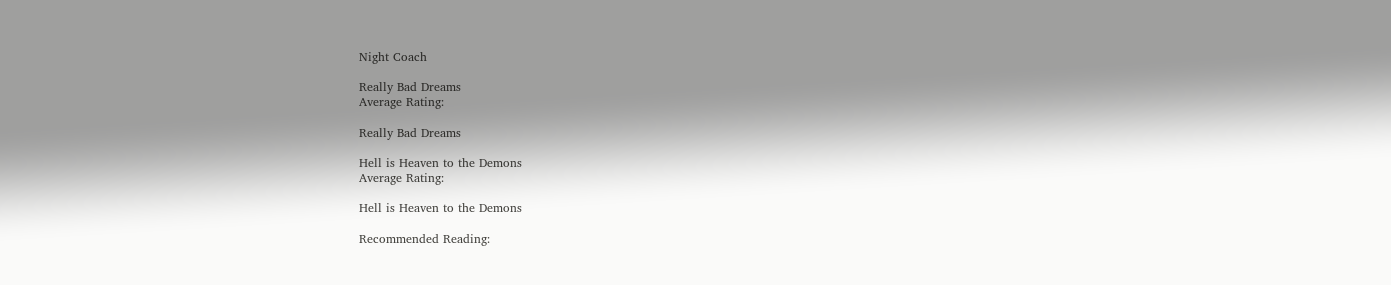Night Coach

Really Bad Dreams
Average Rating:

Really Bad Dreams

Hell is Heaven to the Demons
Average Rating:

Hell is Heaven to the Demons

Recommended Reading: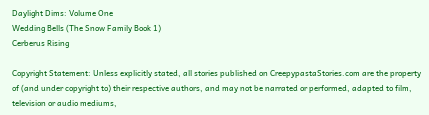Daylight Dims: Volume One
Wedding Bells (The Snow Family Book 1)
Cerberus Rising

Copyright Statement: Unless explicitly stated, all stories published on CreepypastaStories.com are the property of (and under copyright to) their respective authors, and may not be narrated or performed, adapted to film, television or audio mediums,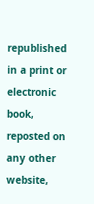republished in a print or electronic book, reposted on any other website,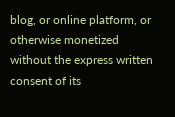blog, or online platform, or otherwise monetized without the express written consent of its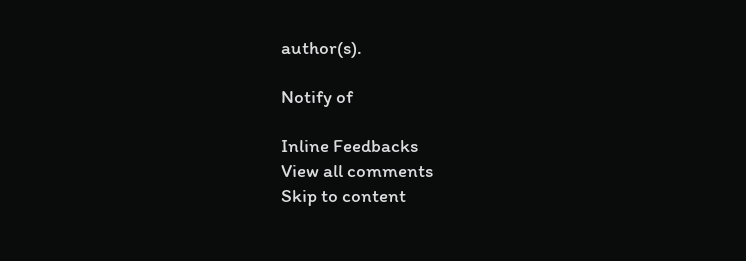author(s).

Notify of

Inline Feedbacks
View all comments
Skip to content